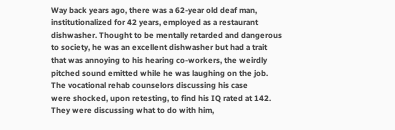Way back years ago, there was a 62-year old deaf man,
institutionalized for 42 years, employed as a restaurant
dishwasher. Thought to be mentally retarded and dangerous
to society, he was an excellent dishwasher but had a trait
that was annoying to his hearing co-workers, the weirdly
pitched sound emitted while he was laughing on the job.
The vocational rehab counselors discussing his case
were shocked, upon retesting, to find his IQ rated at 142.
They were discussing what to do with him,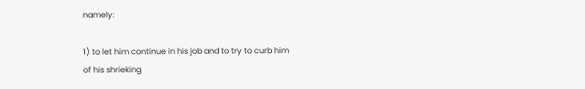namely:

1) to let him continue in his job and to try to curb him
of his shrieking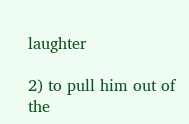laughter

2) to pull him out of the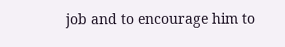job and to encourage him to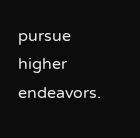pursue
higher endeavors.